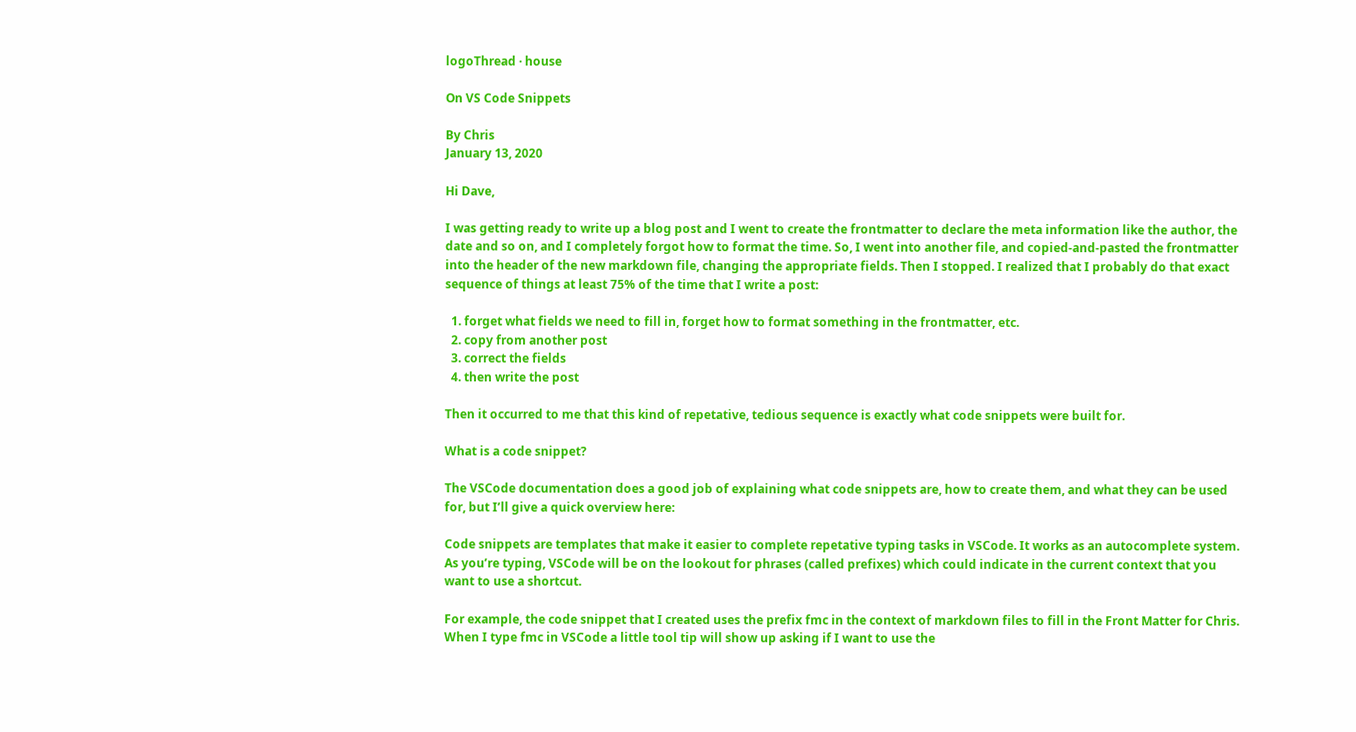logoThread · house

On VS Code Snippets

By Chris
January 13, 2020

Hi Dave,

I was getting ready to write up a blog post and I went to create the frontmatter to declare the meta information like the author, the date and so on, and I completely forgot how to format the time. So, I went into another file, and copied-and-pasted the frontmatter into the header of the new markdown file, changing the appropriate fields. Then I stopped. I realized that I probably do that exact sequence of things at least 75% of the time that I write a post:

  1. forget what fields we need to fill in, forget how to format something in the frontmatter, etc.
  2. copy from another post
  3. correct the fields
  4. then write the post

Then it occurred to me that this kind of repetative, tedious sequence is exactly what code snippets were built for.

What is a code snippet?

The VSCode documentation does a good job of explaining what code snippets are, how to create them, and what they can be used for, but I’ll give a quick overview here:

Code snippets are templates that make it easier to complete repetative typing tasks in VSCode. It works as an autocomplete system. As you’re typing, VSCode will be on the lookout for phrases (called prefixes) which could indicate in the current context that you want to use a shortcut.

For example, the code snippet that I created uses the prefix fmc in the context of markdown files to fill in the Front Matter for Chris. When I type fmc in VSCode a little tool tip will show up asking if I want to use the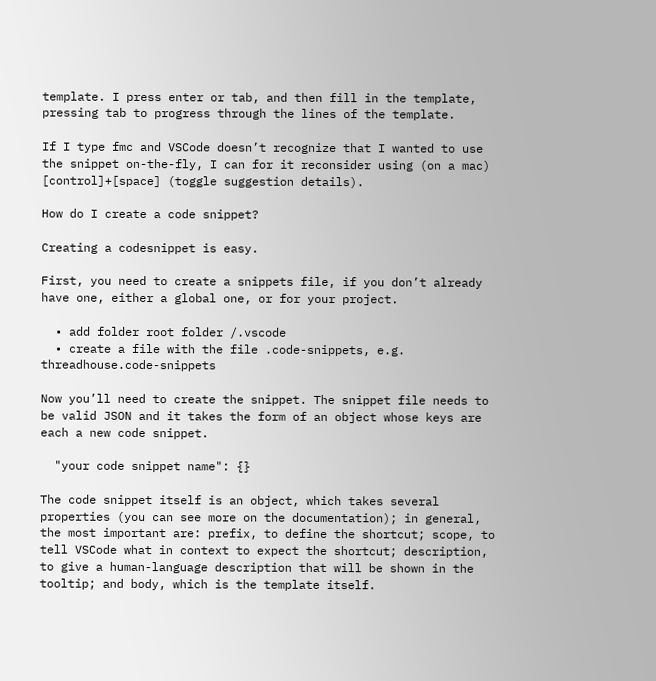template. I press enter or tab, and then fill in the template, pressing tab to progress through the lines of the template.

If I type fmc and VSCode doesn’t recognize that I wanted to use the snippet on-the-fly, I can for it reconsider using (on a mac) [control]+[space] (toggle suggestion details).

How do I create a code snippet?

Creating a codesnippet is easy.

First, you need to create a snippets file, if you don’t already have one, either a global one, or for your project.

  • add folder root folder /.vscode
  • create a file with the file .code-snippets, e.g. threadhouse.code-snippets

Now you’ll need to create the snippet. The snippet file needs to be valid JSON and it takes the form of an object whose keys are each a new code snippet.

  "your code snippet name": {}

The code snippet itself is an object, which takes several properties (you can see more on the documentation); in general, the most important are: prefix, to define the shortcut; scope, to tell VSCode what in context to expect the shortcut; description, to give a human-language description that will be shown in the tooltip; and body, which is the template itself.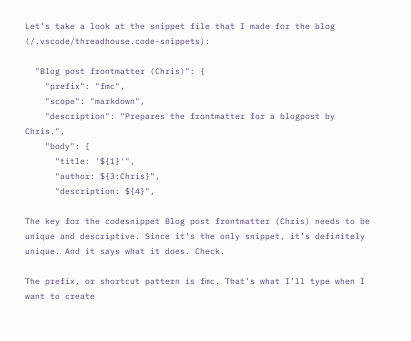Let’s take a look at the snippet file that I made for the blog (/.vscode/threadhouse.code-snippets):

  "Blog post frontmatter (Chris)": {
    "prefix": "fmc",
    "scope": "markdown",
    "description": "Prepares the frontmatter for a blogpost by Chris.",
    "body": [
      "title: '${1}'",
      "author: ${3:Chris}",
      "description: ${4}",

The key for the codesnippet Blog post frontmatter (Chris) needs to be unique and descriptive. Since it’s the only snippet, it’s definitely unique. And it says what it does. Check.

The prefix, or shortcut pattern is fmc. That’s what I’ll type when I want to create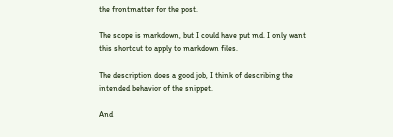the frontmatter for the post.

The scope is markdown, but I could have put md. I only want this shortcut to apply to markdown files.

The description does a good job, I think of describing the intended behavior of the snippet.

And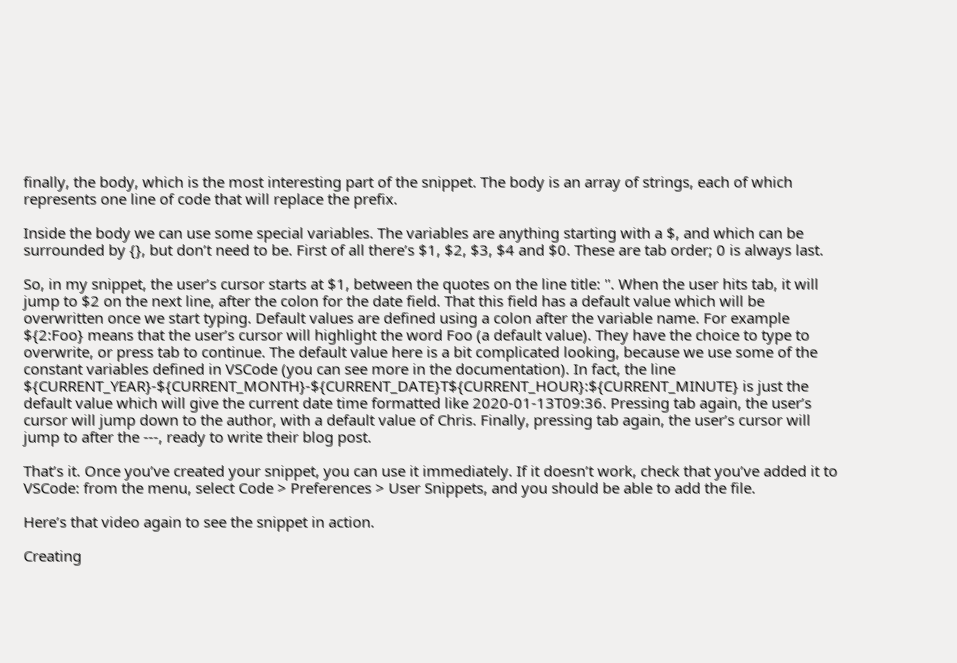finally, the body, which is the most interesting part of the snippet. The body is an array of strings, each of which represents one line of code that will replace the prefix.

Inside the body we can use some special variables. The variables are anything starting with a $, and which can be surrounded by {}, but don’t need to be. First of all there’s $1, $2, $3, $4 and $0. These are tab order; 0 is always last.

So, in my snippet, the user’s cursor starts at $1, between the quotes on the line title: ''. When the user hits tab, it will jump to $2 on the next line, after the colon for the date field. That this field has a default value which will be overwritten once we start typing. Default values are defined using a colon after the variable name. For example ${2:Foo} means that the user’s cursor will highlight the word Foo (a default value). They have the choice to type to overwrite, or press tab to continue. The default value here is a bit complicated looking, because we use some of the constant variables defined in VSCode (you can see more in the documentation). In fact, the line ${CURRENT_YEAR}-${CURRENT_MONTH}-${CURRENT_DATE}T${CURRENT_HOUR}:${CURRENT_MINUTE} is just the default value which will give the current date time formatted like 2020-01-13T09:36. Pressing tab again, the user’s cursor will jump down to the author, with a default value of Chris. Finally, pressing tab again, the user’s cursor will jump to after the ---, ready to write their blog post.

That’s it. Once you’ve created your snippet, you can use it immediately. If it doesn’t work, check that you’ve added it to VSCode: from the menu, select Code > Preferences > User Snippets, and you should be able to add the file.

Here’s that video again to see the snippet in action.

Creating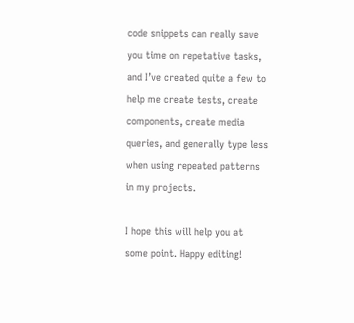code snippets can really save you time on repetative tasks, and I’ve created quite a few to help me create tests, create components, create media queries, and generally type less when using repeated patterns in my projects.

I hope this will help you at some point. Happy editing!